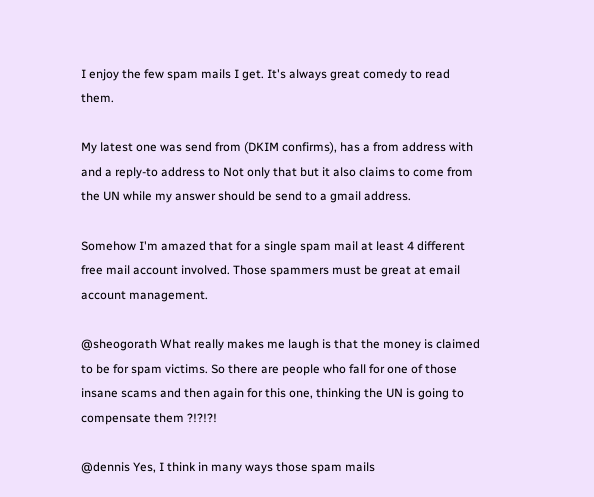I enjoy the few spam mails I get. It's always great comedy to read them.

My latest one was send from (DKIM confirms), has a from address with and a reply-to address to Not only that but it also claims to come from the UN while my answer should be send to a gmail address.

Somehow I'm amazed that for a single spam mail at least 4 different free mail account involved. Those spammers must be great at email account management.

@sheogorath What really makes me laugh is that the money is claimed to be for spam victims. So there are people who fall for one of those insane scams and then again for this one, thinking the UN is going to compensate them ?!?!?!

@dennis Yes, I think in many ways those spam mails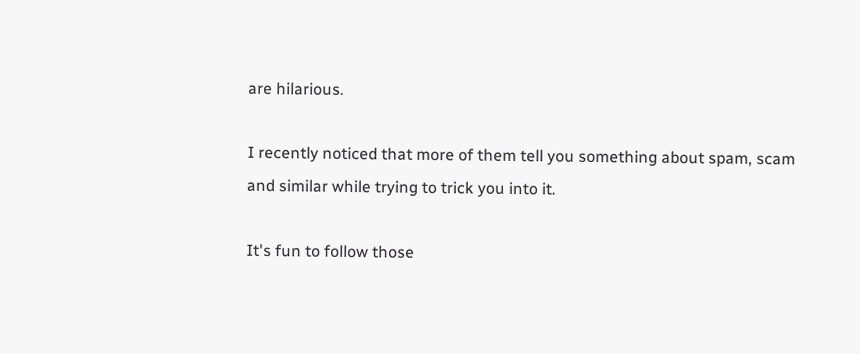are hilarious.

I recently noticed that more of them tell you something about spam, scam and similar while trying to trick you into it.

It's fun to follow those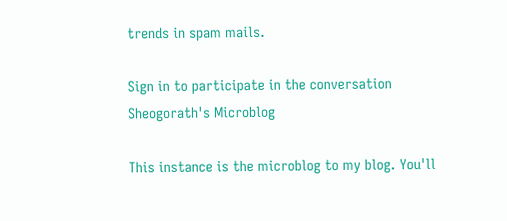trends in spam mails.

Sign in to participate in the conversation
Sheogorath's Microblog

This instance is the microblog to my blog. You'll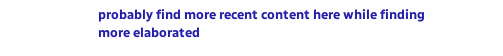probably find more recent content here while finding more elaborated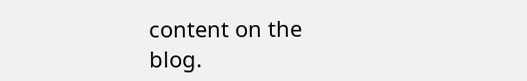content on the blog.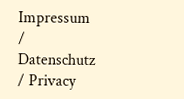Impressum / Datenschutz / Privacy